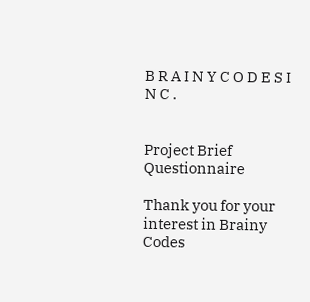B R A I N Y C O D E S I N C .


Project Brief Questionnaire

Thank you for your interest in Brainy Codes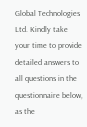Global Technologies Ltd. Kindly take your time to provide detailed answers to all questions in the questionnaire below, as the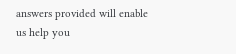answers provided will enable us help you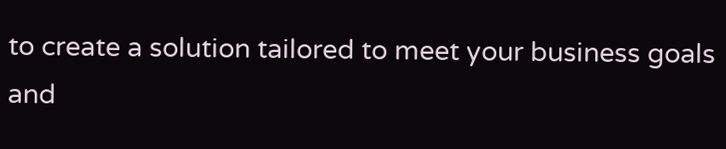to create a solution tailored to meet your business goals and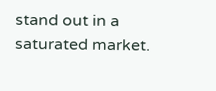stand out in a saturated market.